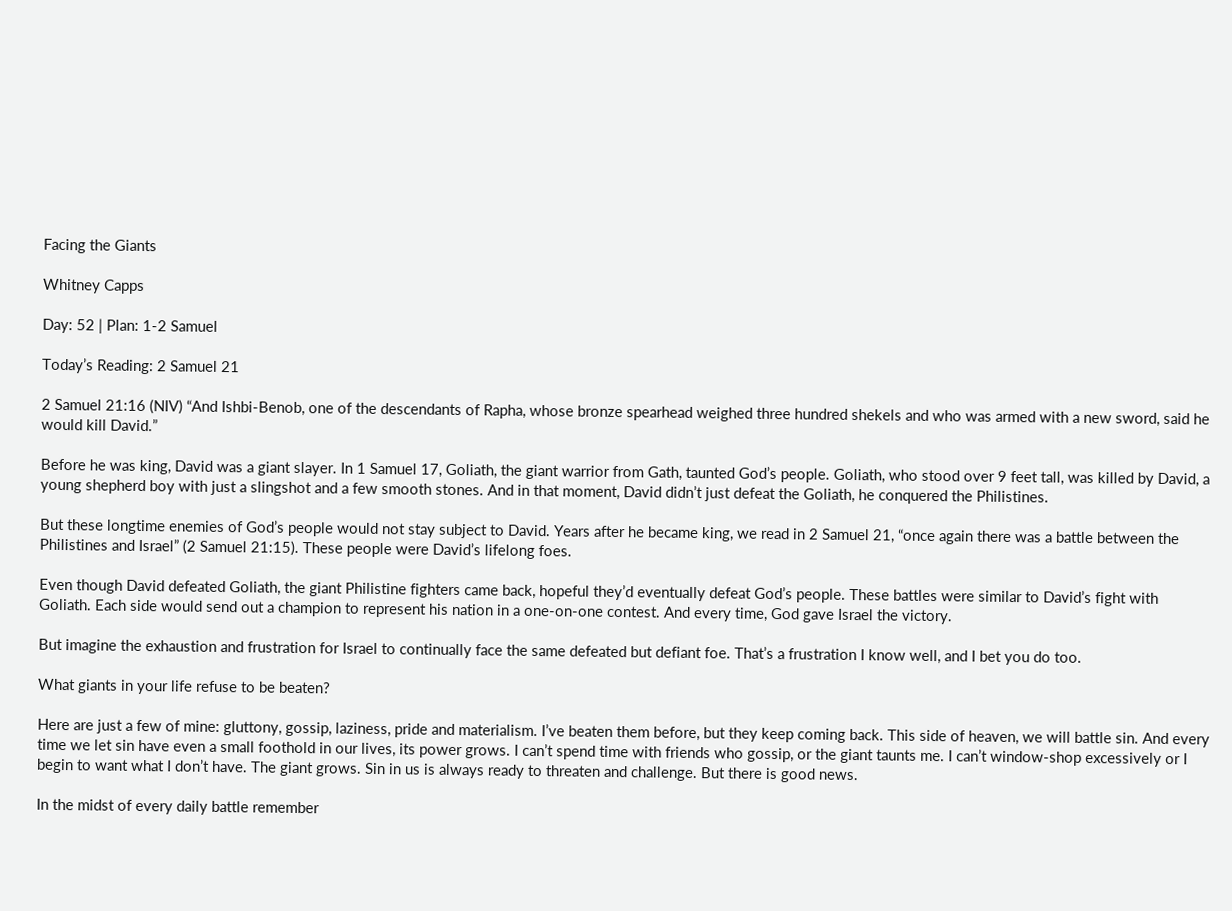Facing the Giants

Whitney Capps

Day: 52 | Plan: 1-2 Samuel

Today’s Reading: 2 Samuel 21

2 Samuel 21:16 (NIV) “And Ishbi-Benob, one of the descendants of Rapha, whose bronze spearhead weighed three hundred shekels and who was armed with a new sword, said he would kill David.”

Before he was king, David was a giant slayer. In 1 Samuel 17, Goliath, the giant warrior from Gath, taunted God’s people. Goliath, who stood over 9 feet tall, was killed by David, a young shepherd boy with just a slingshot and a few smooth stones. And in that moment, David didn’t just defeat the Goliath, he conquered the Philistines.

But these longtime enemies of God’s people would not stay subject to David. Years after he became king, we read in 2 Samuel 21, “once again there was a battle between the Philistines and Israel” (2 Samuel 21:15). These people were David’s lifelong foes.

Even though David defeated Goliath, the giant Philistine fighters came back, hopeful they’d eventually defeat God’s people. These battles were similar to David’s fight with Goliath. Each side would send out a champion to represent his nation in a one-on-one contest. And every time, God gave Israel the victory.

But imagine the exhaustion and frustration for Israel to continually face the same defeated but defiant foe. That’s a frustration I know well, and I bet you do too.

What giants in your life refuse to be beaten?

Here are just a few of mine: gluttony, gossip, laziness, pride and materialism. I’ve beaten them before, but they keep coming back. This side of heaven, we will battle sin. And every time we let sin have even a small foothold in our lives, its power grows. I can’t spend time with friends who gossip, or the giant taunts me. I can’t window-shop excessively or I begin to want what I don’t have. The giant grows. Sin in us is always ready to threaten and challenge. But there is good news.

In the midst of every daily battle remember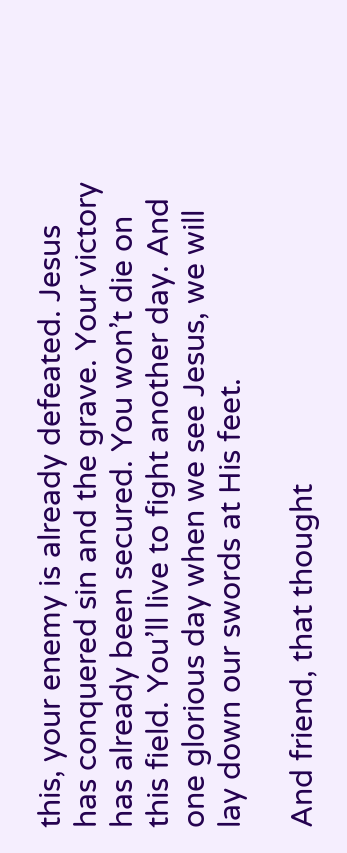this, your enemy is already defeated. Jesus has conquered sin and the grave. Your victory has already been secured. You won’t die on this field. You’ll live to fight another day. And one glorious day when we see Jesus, we will lay down our swords at His feet.

And friend, that thought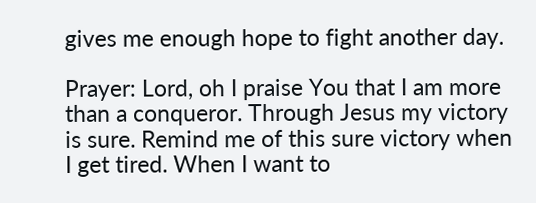gives me enough hope to fight another day.

Prayer: Lord, oh I praise You that I am more than a conqueror. Through Jesus my victory is sure. Remind me of this sure victory when I get tired. When I want to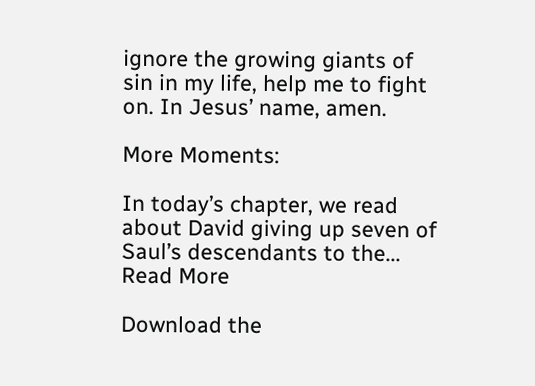ignore the growing giants of sin in my life, help me to fight on. In Jesus’ name, amen.

More Moments:

In today’s chapter, we read about David giving up seven of Saul’s descendants to the... Read More

Download the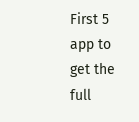First 5 app to get the full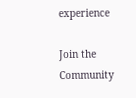experience

Join the Community